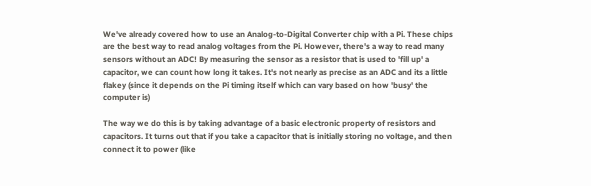We've already covered how to use an Analog-to-Digital Converter chip with a Pi. These chips are the best way to read analog voltages from the Pi. However, there's a way to read many sensors without an ADC! By measuring the sensor as a resistor that is used to 'fill up' a capacitor, we can count how long it takes. It's not nearly as precise as an ADC and its a little flakey (since it depends on the Pi timing itself which can vary based on how 'busy' the computer is)

The way we do this is by taking advantage of a basic electronic property of resistors and capacitors. It turns out that if you take a capacitor that is initially storing no voltage, and then connect it to power (like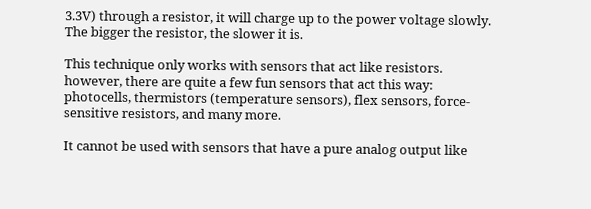3.3V) through a resistor, it will charge up to the power voltage slowly. The bigger the resistor, the slower it is.

This technique only works with sensors that act like resistors. however, there are quite a few fun sensors that act this way: photocells, thermistors (temperature sensors), flex sensors, force-sensitive resistors, and many more.

It cannot be used with sensors that have a pure analog output like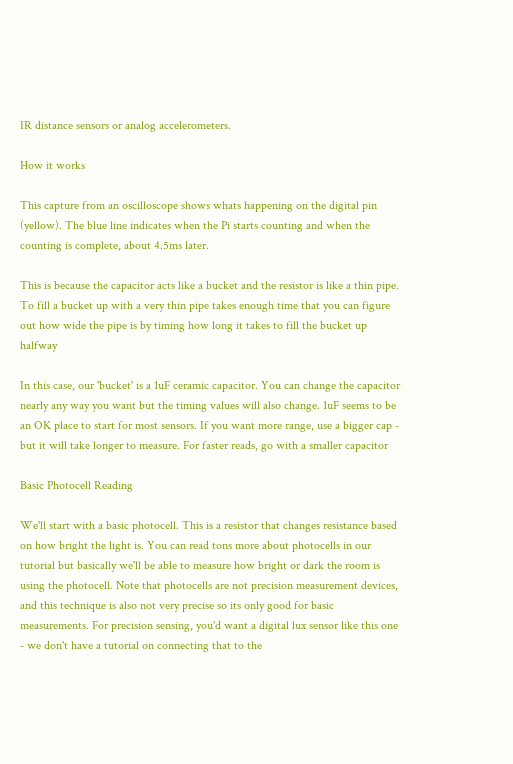IR distance sensors or analog accelerometers.

How it works

This capture from an oscilloscope shows whats happening on the digital pin (yellow). The blue line indicates when the Pi starts counting and when the counting is complete, about 4.5ms later.

This is because the capacitor acts like a bucket and the resistor is like a thin pipe. To fill a bucket up with a very thin pipe takes enough time that you can figure out how wide the pipe is by timing how long it takes to fill the bucket up halfway

In this case, our 'bucket' is a 1uF ceramic capacitor. You can change the capacitor nearly any way you want but the timing values will also change. 1uF seems to be an OK place to start for most sensors. If you want more range, use a bigger cap - but it will take longer to measure. For faster reads, go with a smaller capacitor

Basic Photocell Reading

We'll start with a basic photocell. This is a resistor that changes resistance based on how bright the light is. You can read tons more about photocells in our tutorial but basically we'll be able to measure how bright or dark the room is using the photocell. Note that photocells are not precision measurement devices, and this technique is also not very precise so its only good for basic measurements. For precision sensing, you'd want a digital lux sensor like this one - we don't have a tutorial on connecting that to the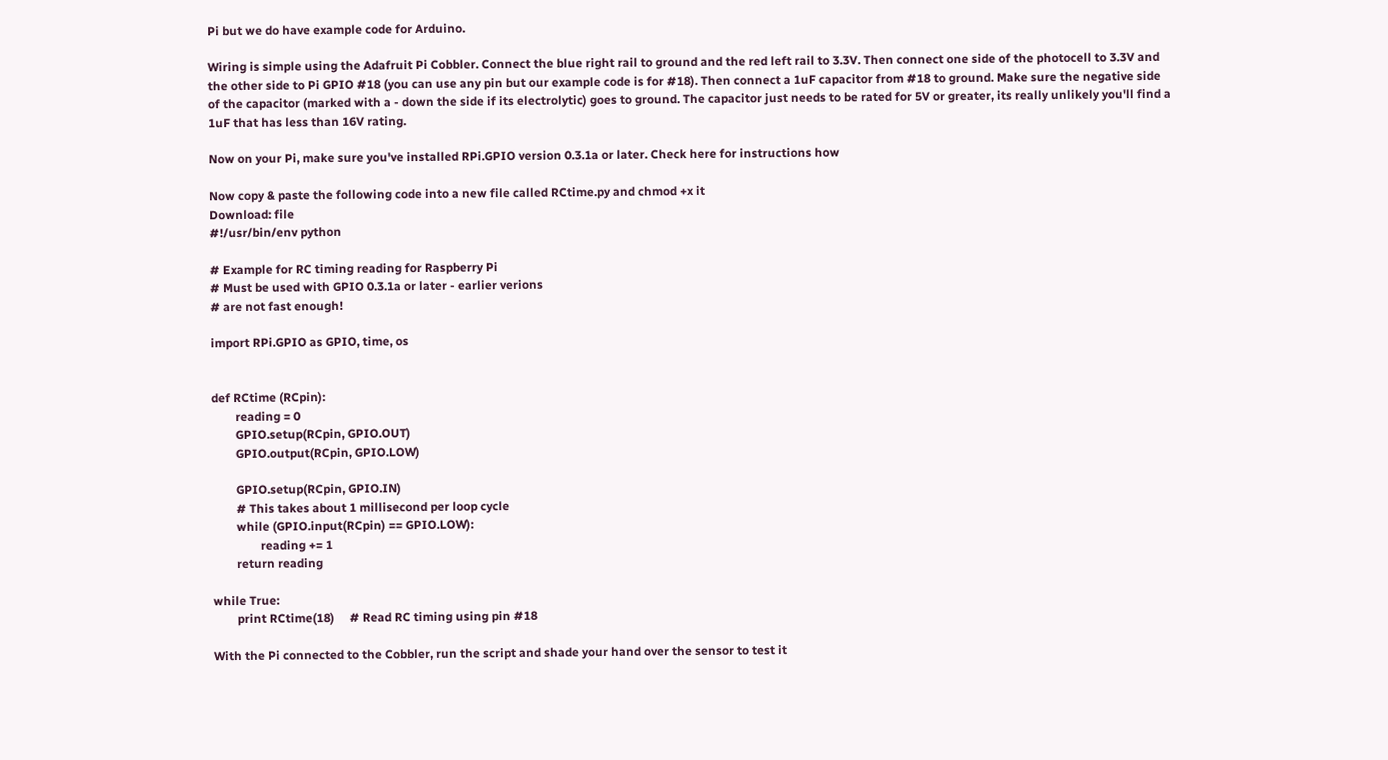Pi but we do have example code for Arduino.

Wiring is simple using the Adafruit Pi Cobbler. Connect the blue right rail to ground and the red left rail to 3.3V. Then connect one side of the photocell to 3.3V and the other side to Pi GPIO #18 (you can use any pin but our example code is for #18). Then connect a 1uF capacitor from #18 to ground. Make sure the negative side of the capacitor (marked with a - down the side if its electrolytic) goes to ground. The capacitor just needs to be rated for 5V or greater, its really unlikely you'll find a 1uF that has less than 16V rating.

Now on your Pi, make sure you've installed RPi.GPIO version 0.3.1a or later. Check here for instructions how

Now copy & paste the following code into a new file called RCtime.py and chmod +x it
Download: file
#!/usr/bin/env python

# Example for RC timing reading for Raspberry Pi
# Must be used with GPIO 0.3.1a or later - earlier verions
# are not fast enough!

import RPi.GPIO as GPIO, time, os


def RCtime (RCpin):
        reading = 0
        GPIO.setup(RCpin, GPIO.OUT)
        GPIO.output(RCpin, GPIO.LOW)

        GPIO.setup(RCpin, GPIO.IN)
        # This takes about 1 millisecond per loop cycle
        while (GPIO.input(RCpin) == GPIO.LOW):
                reading += 1
        return reading

while True:
        print RCtime(18)     # Read RC timing using pin #18

With the Pi connected to the Cobbler, run the script and shade your hand over the sensor to test it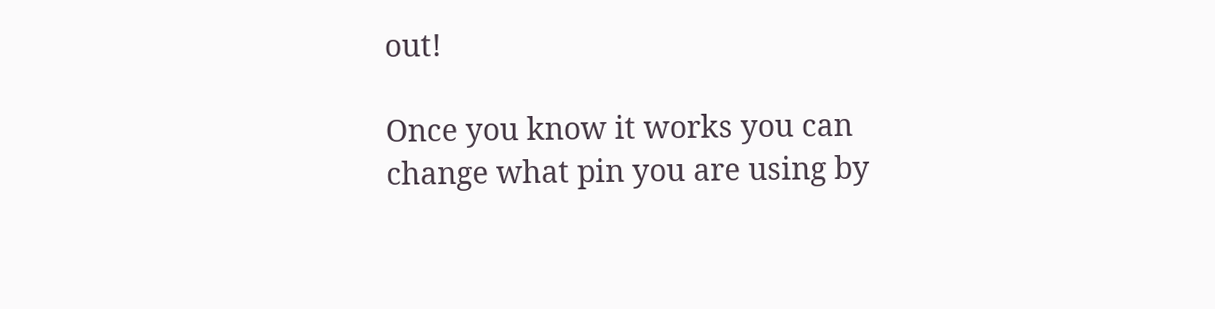out!

Once you know it works you can change what pin you are using by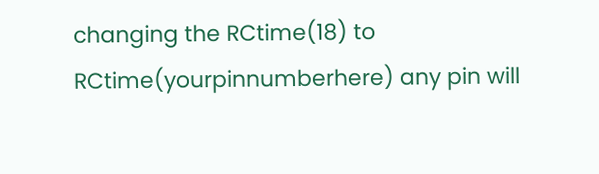changing the RCtime(18) to RCtime(yourpinnumberhere) any pin will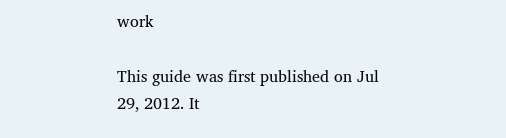work

This guide was first published on Jul 29, 2012. It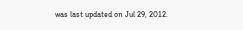was last updated on Jul 29, 2012.